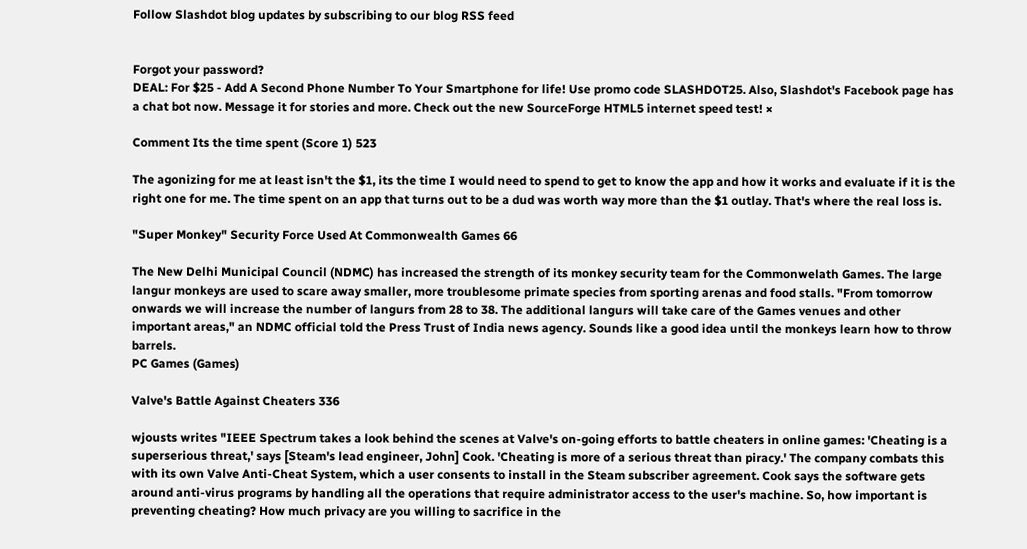Follow Slashdot blog updates by subscribing to our blog RSS feed


Forgot your password?
DEAL: For $25 - Add A Second Phone Number To Your Smartphone for life! Use promo code SLASHDOT25. Also, Slashdot's Facebook page has a chat bot now. Message it for stories and more. Check out the new SourceForge HTML5 internet speed test! ×

Comment Its the time spent (Score 1) 523

The agonizing for me at least isn't the $1, its the time I would need to spend to get to know the app and how it works and evaluate if it is the right one for me. The time spent on an app that turns out to be a dud was worth way more than the $1 outlay. That's where the real loss is.

"Super Monkey" Security Force Used At Commonwealth Games 66

The New Delhi Municipal Council (NDMC) has increased the strength of its monkey security team for the Commonwelath Games. The large langur monkeys are used to scare away smaller, more troublesome primate species from sporting arenas and food stalls. "From tomorrow onwards we will increase the number of langurs from 28 to 38. The additional langurs will take care of the Games venues and other important areas," an NDMC official told the Press Trust of India news agency. Sounds like a good idea until the monkeys learn how to throw barrels.
PC Games (Games)

Valve's Battle Against Cheaters 336

wjousts writes "IEEE Spectrum takes a look behind the scenes at Valve's on-going efforts to battle cheaters in online games: 'Cheating is a superserious threat,' says [Steam's lead engineer, John] Cook. 'Cheating is more of a serious threat than piracy.' The company combats this with its own Valve Anti-Cheat System, which a user consents to install in the Steam subscriber agreement. Cook says the software gets around anti-virus programs by handling all the operations that require administrator access to the user's machine. So, how important is preventing cheating? How much privacy are you willing to sacrifice in the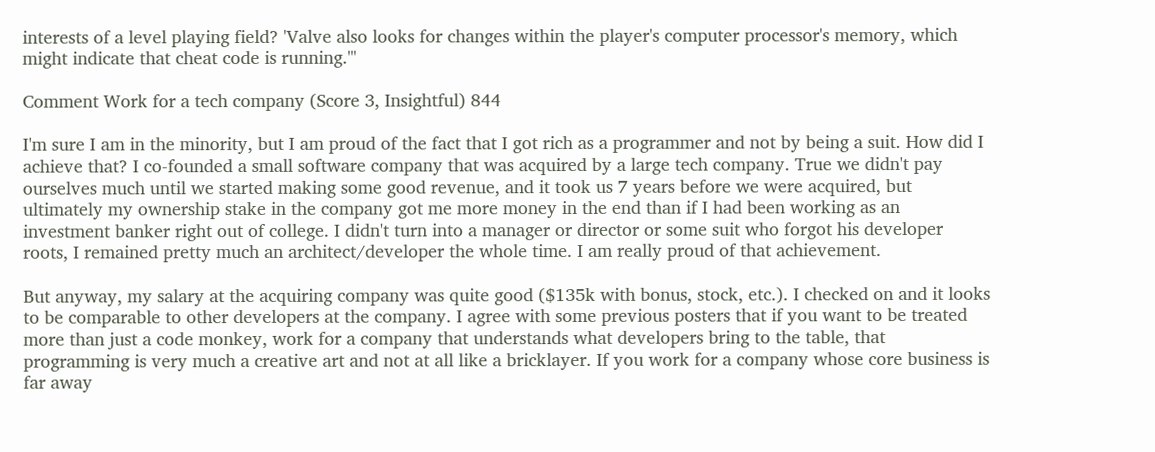interests of a level playing field? 'Valve also looks for changes within the player's computer processor's memory, which might indicate that cheat code is running.'"

Comment Work for a tech company (Score 3, Insightful) 844

I'm sure I am in the minority, but I am proud of the fact that I got rich as a programmer and not by being a suit. How did I achieve that? I co-founded a small software company that was acquired by a large tech company. True we didn't pay ourselves much until we started making some good revenue, and it took us 7 years before we were acquired, but ultimately my ownership stake in the company got me more money in the end than if I had been working as an investment banker right out of college. I didn't turn into a manager or director or some suit who forgot his developer roots, I remained pretty much an architect/developer the whole time. I am really proud of that achievement.

But anyway, my salary at the acquiring company was quite good ($135k with bonus, stock, etc.). I checked on and it looks to be comparable to other developers at the company. I agree with some previous posters that if you want to be treated more than just a code monkey, work for a company that understands what developers bring to the table, that programming is very much a creative art and not at all like a bricklayer. If you work for a company whose core business is far away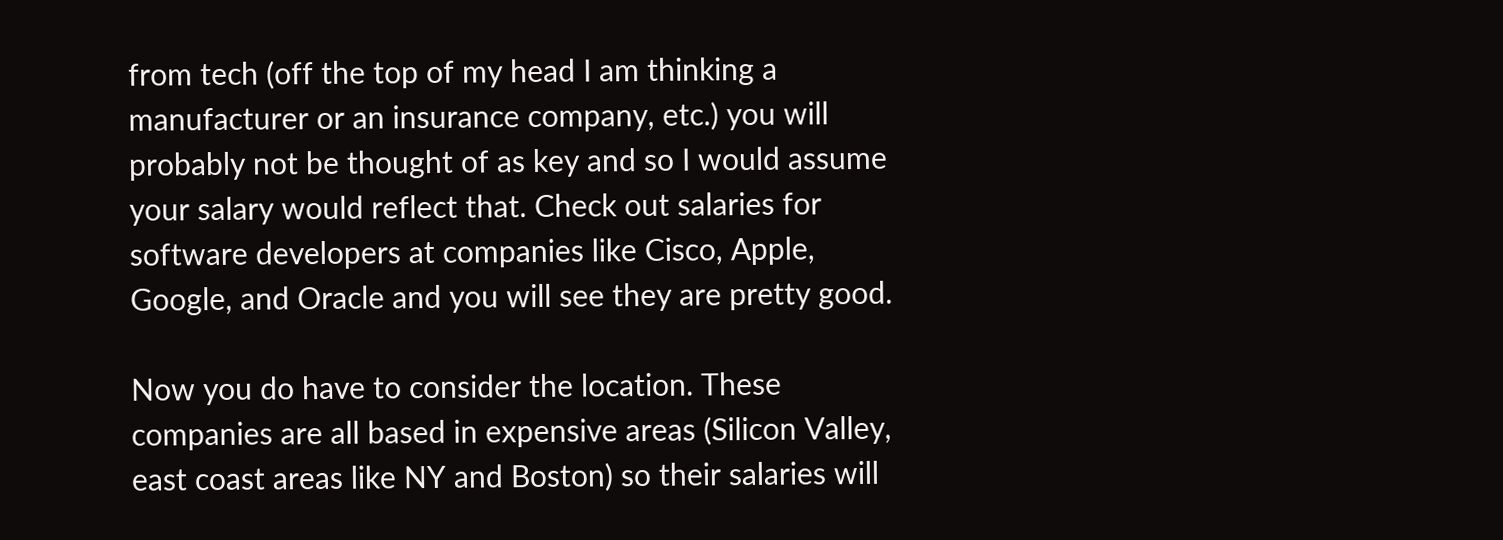from tech (off the top of my head I am thinking a manufacturer or an insurance company, etc.) you will probably not be thought of as key and so I would assume your salary would reflect that. Check out salaries for software developers at companies like Cisco, Apple, Google, and Oracle and you will see they are pretty good.

Now you do have to consider the location. These companies are all based in expensive areas (Silicon Valley, east coast areas like NY and Boston) so their salaries will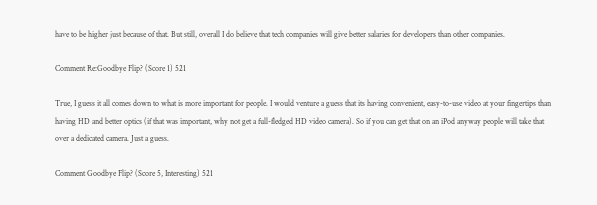have to be higher just because of that. But still, overall I do believe that tech companies will give better salaries for developers than other companies.

Comment Re:Goodbye Flip? (Score 1) 521

True, I guess it all comes down to what is more important for people. I would venture a guess that its having convenient, easy-to-use video at your fingertips than having HD and better optics (if that was important, why not get a full-fledged HD video camera). So if you can get that on an iPod anyway people will take that over a dedicated camera. Just a guess.

Comment Goodbye Flip? (Score 5, Interesting) 521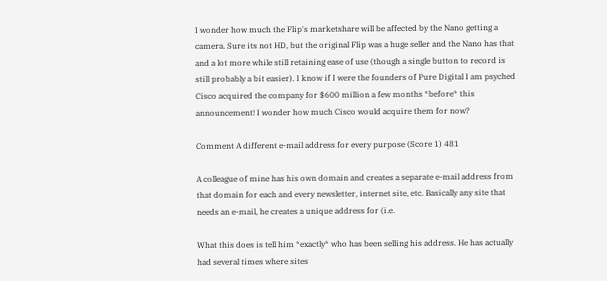I wonder how much the Flip's marketshare will be affected by the Nano getting a camera. Sure its not HD, but the original Flip was a huge seller and the Nano has that and a lot more while still retaining ease of use (though a single button to record is still probably a bit easier). I know if I were the founders of Pure Digital I am psyched Cisco acquired the company for $600 million a few months *before* this announcement! I wonder how much Cisco would acquire them for now?

Comment A different e-mail address for every purpose (Score 1) 481

A colleague of mine has his own domain and creates a separate e-mail address from that domain for each and every newsletter, internet site, etc. Basically any site that needs an e-mail, he creates a unique address for (i.e.

What this does is tell him *exactly* who has been selling his address. He has actually had several times where sites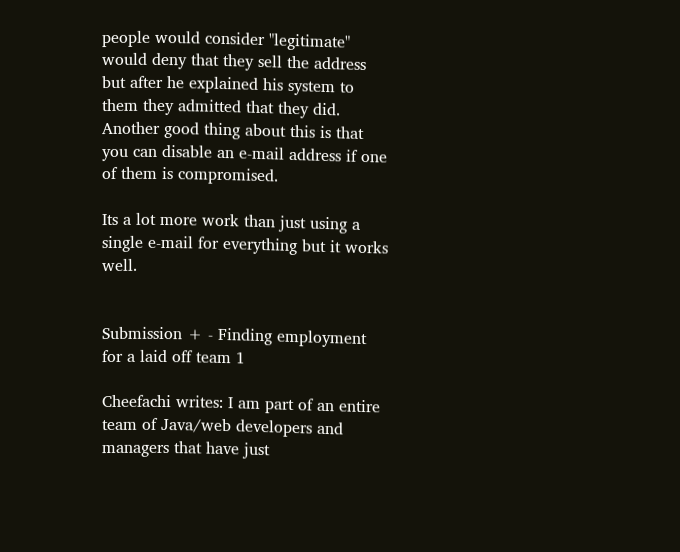people would consider "legitimate" would deny that they sell the address but after he explained his system to them they admitted that they did. Another good thing about this is that you can disable an e-mail address if one of them is compromised.

Its a lot more work than just using a single e-mail for everything but it works well.


Submission + - Finding employment for a laid off team 1

Cheefachi writes: I am part of an entire team of Java/web developers and managers that have just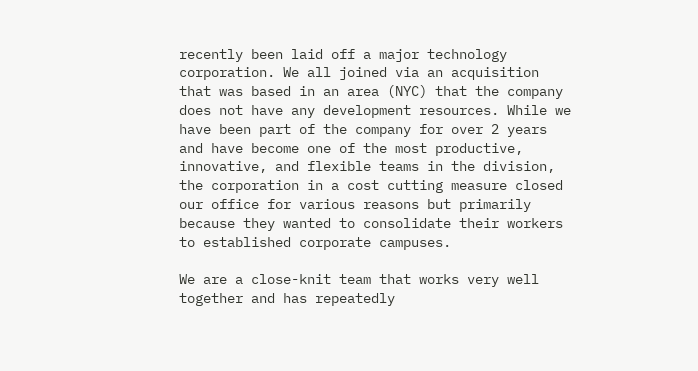recently been laid off a major technology corporation. We all joined via an acquisition that was based in an area (NYC) that the company does not have any development resources. While we have been part of the company for over 2 years and have become one of the most productive, innovative, and flexible teams in the division, the corporation in a cost cutting measure closed our office for various reasons but primarily because they wanted to consolidate their workers to established corporate campuses.

We are a close-knit team that works very well together and has repeatedly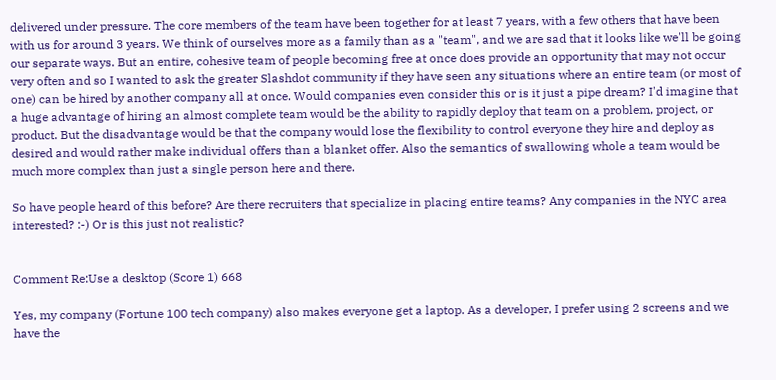delivered under pressure. The core members of the team have been together for at least 7 years, with a few others that have been with us for around 3 years. We think of ourselves more as a family than as a "team", and we are sad that it looks like we'll be going our separate ways. But an entire, cohesive team of people becoming free at once does provide an opportunity that may not occur very often and so I wanted to ask the greater Slashdot community if they have seen any situations where an entire team (or most of one) can be hired by another company all at once. Would companies even consider this or is it just a pipe dream? I'd imagine that a huge advantage of hiring an almost complete team would be the ability to rapidly deploy that team on a problem, project, or product. But the disadvantage would be that the company would lose the flexibility to control everyone they hire and deploy as desired and would rather make individual offers than a blanket offer. Also the semantics of swallowing whole a team would be much more complex than just a single person here and there.

So have people heard of this before? Are there recruiters that specialize in placing entire teams? Any companies in the NYC area interested? :-) Or is this just not realistic?


Comment Re:Use a desktop (Score 1) 668

Yes, my company (Fortune 100 tech company) also makes everyone get a laptop. As a developer, I prefer using 2 screens and we have the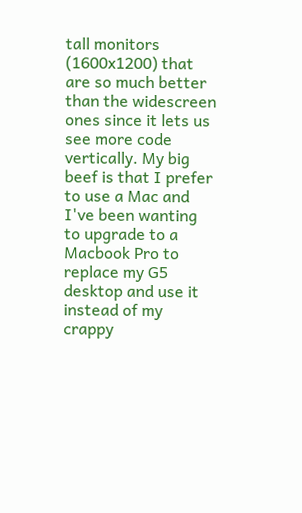tall monitors (1600x1200) that are so much better than the widescreen ones since it lets us see more code vertically. My big beef is that I prefer to use a Mac and I've been wanting to upgrade to a Macbook Pro to replace my G5 desktop and use it instead of my crappy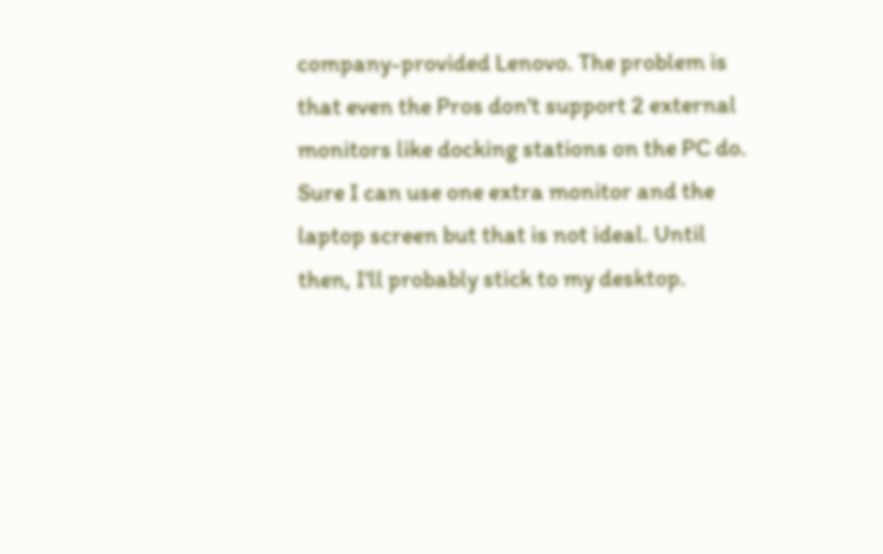company-provided Lenovo. The problem is that even the Pros don't support 2 external monitors like docking stations on the PC do. Sure I can use one extra monitor and the laptop screen but that is not ideal. Until then, I'll probably stick to my desktop.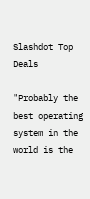Slashdot Top Deals

"Probably the best operating system in the world is the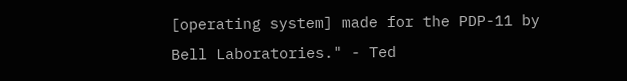[operating system] made for the PDP-11 by Bell Laboratories." - Ted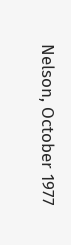Nelson, October 1977